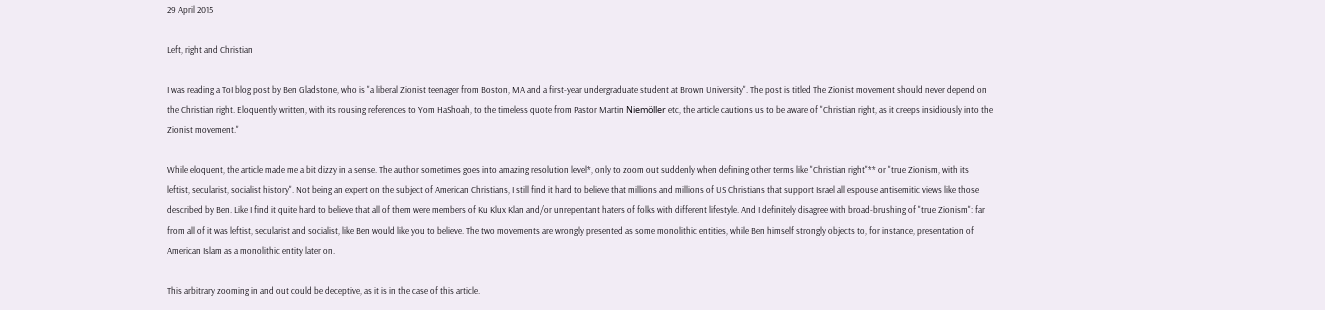29 April 2015

Left, right and Christian

I was reading a ToI blog post by Ben Gladstone, who is "a liberal Zionist teenager from Boston, MA and a first-year undergraduate student at Brown University". The post is titled The Zionist movement should never depend on the Christian right. Eloquently written, with its rousing references to Yom HaShoah, to the timeless quote from Pastor Martin Niemöller etc, the article cautions us to be aware of "Christian right, as it creeps insidiously into the Zionist movement."

While eloquent, the article made me a bit dizzy in a sense. The author sometimes goes into amazing resolution level*, only to zoom out suddenly when defining other terms like "Christian right"** or "true Zionism, with its leftist, secularist, socialist history". Not being an expert on the subject of American Christians, I still find it hard to believe that millions and millions of US Christians that support Israel all espouse antisemitic views like those described by Ben. Like I find it quite hard to believe that all of them were members of Ku Klux Klan and/or unrepentant haters of folks with different lifestyle. And I definitely disagree with broad-brushing of "true Zionism": far from all of it was leftist, secularist and socialist, like Ben would like you to believe. The two movements are wrongly presented as some monolithic entities, while Ben himself strongly objects to, for instance, presentation of American Islam as a monolithic entity later on.

This arbitrary zooming in and out could be deceptive, as it is in the case of this article.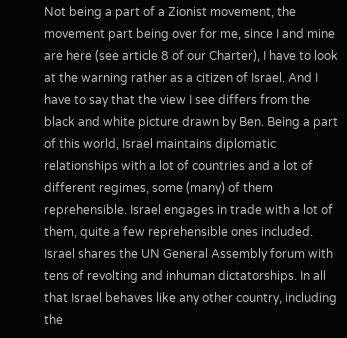Not being a part of a Zionist movement, the movement part being over for me, since I and mine are here (see article 8 of our Charter), I have to look at the warning rather as a citizen of Israel. And I have to say that the view I see differs from the black and white picture drawn by Ben. Being a part of this world, Israel maintains diplomatic relationships with a lot of countries and a lot of different regimes, some (many) of them reprehensible. Israel engages in trade with a lot of them, quite a few reprehensible ones included. Israel shares the UN General Assembly forum with tens of revolting and inhuman dictatorships. In all that Israel behaves like any other country, including the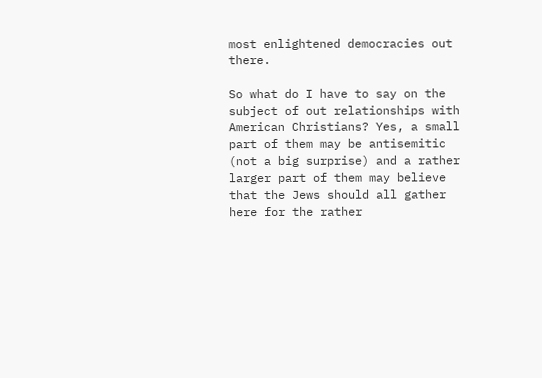most enlightened democracies out there.

So what do I have to say on the subject of out relationships with American Christians? Yes, a small part of them may be antisemitic (not a big surprise) and a rather larger part of them may believe that the Jews should all gather here for the rather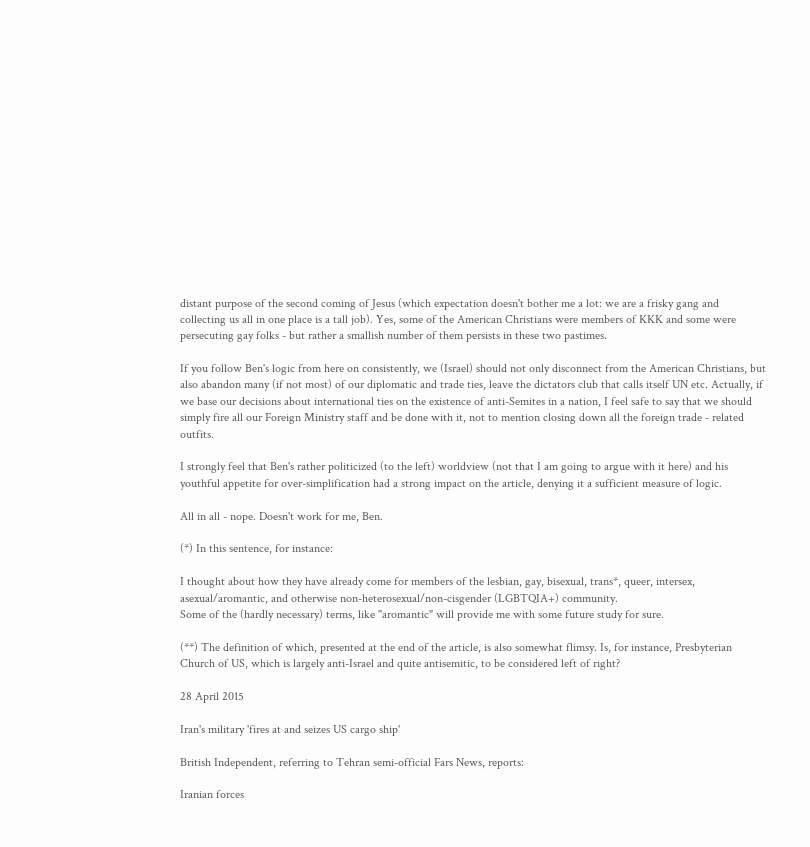distant purpose of the second coming of Jesus (which expectation doesn't bother me a lot: we are a frisky gang and collecting us all in one place is a tall job). Yes, some of the American Christians were members of KKK and some were persecuting gay folks - but rather a smallish number of them persists in these two pastimes.

If you follow Ben's logic from here on consistently, we (Israel) should not only disconnect from the American Christians, but also abandon many (if not most) of our diplomatic and trade ties, leave the dictators club that calls itself UN etc. Actually, if we base our decisions about international ties on the existence of anti-Semites in a nation, I feel safe to say that we should simply fire all our Foreign Ministry staff and be done with it, not to mention closing down all the foreign trade - related outfits.

I strongly feel that Ben's rather politicized (to the left) worldview (not that I am going to argue with it here) and his youthful appetite for over-simplification had a strong impact on the article, denying it a sufficient measure of logic.

All in all - nope. Doesn't work for me, Ben.

(*) In this sentence, for instance:

I thought about how they have already come for members of the lesbian, gay, bisexual, trans*, queer, intersex, asexual/aromantic, and otherwise non-heterosexual/non-cisgender (LGBTQIA+) community.
Some of the (hardly necessary) terms, like "aromantic" will provide me with some future study for sure.

(**) The definition of which, presented at the end of the article, is also somewhat flimsy. Is, for instance, Presbyterian Church of US, which is largely anti-Israel and quite antisemitic, to be considered left of right?

28 April 2015

Iran's military 'fires at and seizes US cargo ship'

British Independent, referring to Tehran semi-official Fars News, reports:

Iranian forces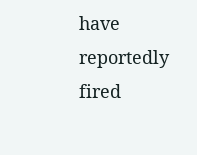have reportedly fired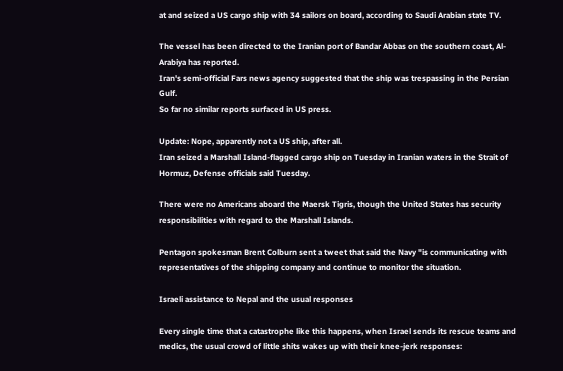at and seized a US cargo ship with 34 sailors on board, according to Saudi Arabian state TV.

The vessel has been directed to the Iranian port of Bandar Abbas on the southern coast, Al-Arabiya has reported.
Iran's semi-official Fars news agency suggested that the ship was trespassing in the Persian Gulf.
So far no similar reports surfaced in US press.

Update: Nope, apparently not a US ship, after all.
Iran seized a Marshall Island-flagged cargo ship on Tuesday in Iranian waters in the Strait of Hormuz, Defense officials said Tuesday.

There were no Americans aboard the Maersk Tigris, though the United States has security responsibilities with regard to the Marshall Islands.

Pentagon spokesman Brent Colburn sent a tweet that said the Navy "is communicating with representatives of the shipping company and continue to monitor the situation.

Israeli assistance to Nepal and the usual responses

Every single time that a catastrophe like this happens, when Israel sends its rescue teams and medics, the usual crowd of little shits wakes up with their knee-jerk responses: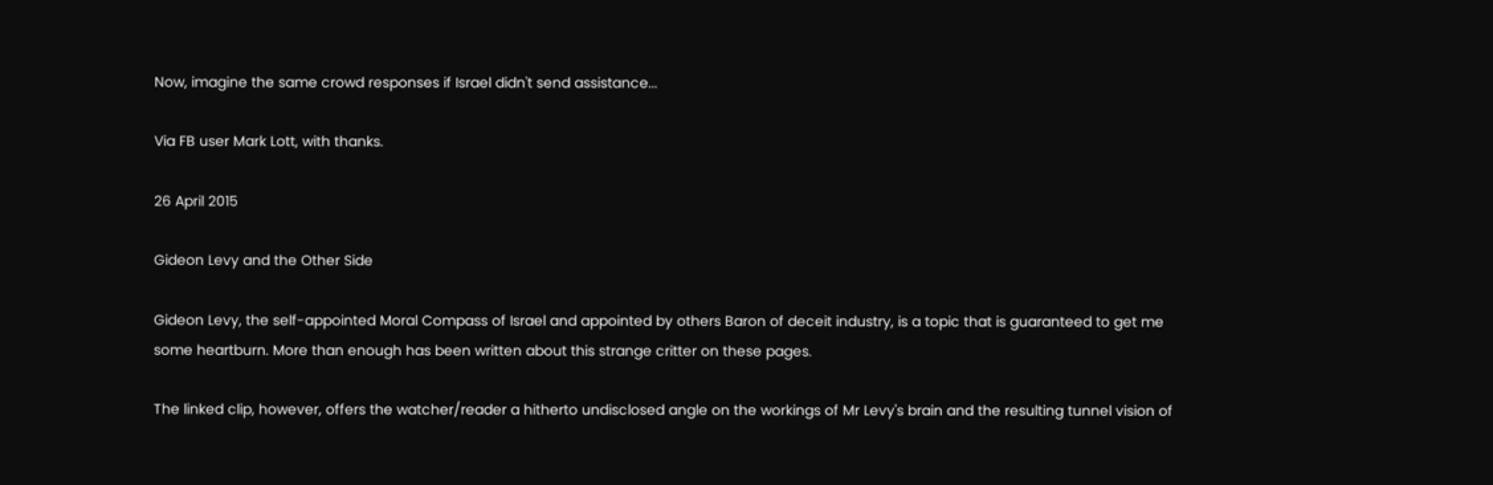Now, imagine the same crowd responses if Israel didn't send assistance...

Via FB user Mark Lott, with thanks.

26 April 2015

Gideon Levy and the Other Side

Gideon Levy, the self-appointed Moral Compass of Israel and appointed by others Baron of deceit industry, is a topic that is guaranteed to get me some heartburn. More than enough has been written about this strange critter on these pages.

The linked clip, however, offers the watcher/reader a hitherto undisclosed angle on the workings of Mr Levy's brain and the resulting tunnel vision of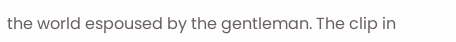the world espoused by the gentleman. The clip in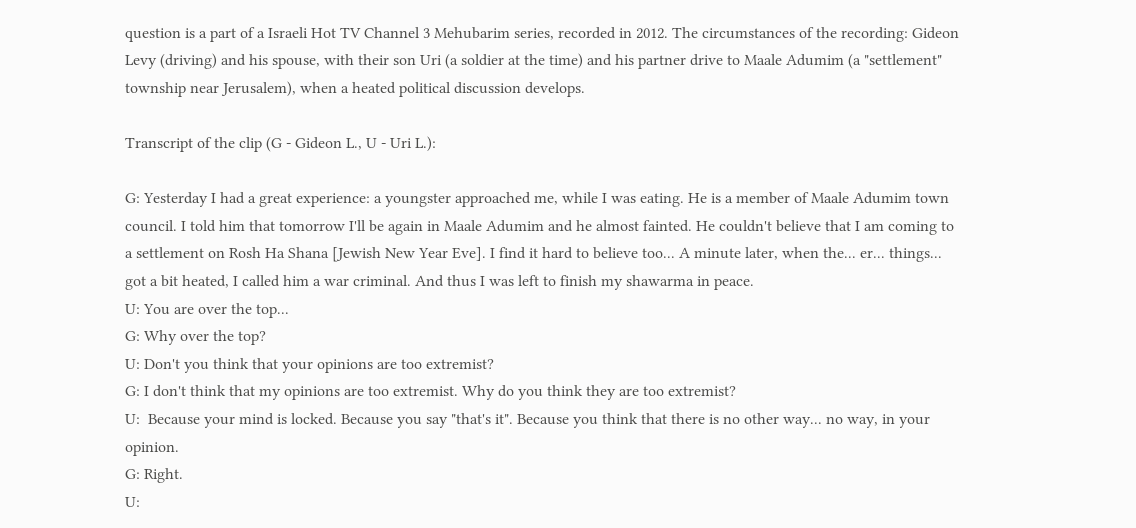question is a part of a Israeli Hot TV Channel 3 Mehubarim series, recorded in 2012. The circumstances of the recording: Gideon Levy (driving) and his spouse, with their son Uri (a soldier at the time) and his partner drive to Maale Adumim (a "settlement" township near Jerusalem), when a heated political discussion develops.

Transcript of the clip (G - Gideon L., U - Uri L.):

G: Yesterday I had a great experience: a youngster approached me, while I was eating. He is a member of Maale Adumim town council. I told him that tomorrow I'll be again in Maale Adumim and he almost fainted. He couldn't believe that I am coming to a settlement on Rosh Ha Shana [Jewish New Year Eve]. I find it hard to believe too... A minute later, when the... er... things... got a bit heated, I called him a war criminal. And thus I was left to finish my shawarma in peace.
U: You are over the top...
G: Why over the top?
U: Don't you think that your opinions are too extremist?
G: I don't think that my opinions are too extremist. Why do you think they are too extremist?
U:  Because your mind is locked. Because you say "that's it". Because you think that there is no other way... no way, in your opinion.
G: Right.
U: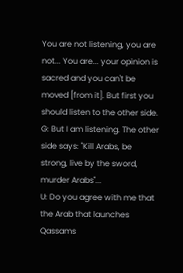You are not listening, you are not... You are... your opinion is sacred and you can't be moved [from it]. But first you should listen to the other side.
G: But I am listening. The other side says: "Kill Arabs, be strong, live by the sword, murder Arabs"...
U: Do you agree with me that the Arab that launches Qassams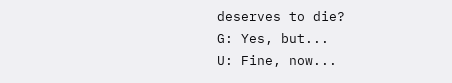deserves to die?
G: Yes, but...
U: Fine, now...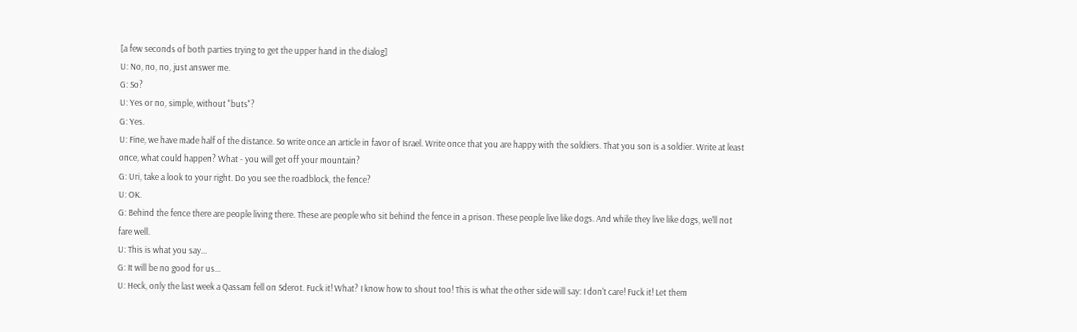[a few seconds of both parties trying to get the upper hand in the dialog]
U: No, no, no, just answer me.
G: So?
U: Yes or no, simple, without "buts"?
G: Yes.
U: Fine, we have made half of the distance. So write once an article in favor of Israel. Write once that you are happy with the soldiers. That you son is a soldier. Write at least once, what could happen? What - you will get off your mountain?
G: Uri, take a look to your right. Do you see the roadblock, the fence?
U: OK.
G: Behind the fence there are people living there. These are people who sit behind the fence in a prison. These people live like dogs. And while they live like dogs, we'll not fare well.
U: This is what you say...
G: It will be no good for us...
U: Heck, only the last week a Qassam fell on Sderot. Fuck it! What? I know how to shout too! This is what the other side will say: I don't care! Fuck it! Let them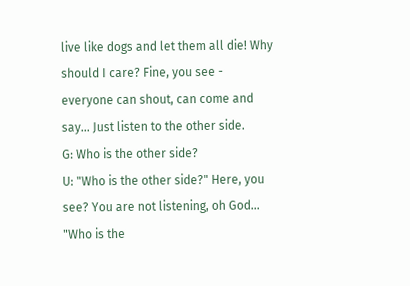live like dogs and let them all die! Why should I care? Fine, you see - everyone can shout, can come and say... Just listen to the other side.
G: Who is the other side?
U: "Who is the other side?" Here, you see? You are not listening, oh God... "Who is the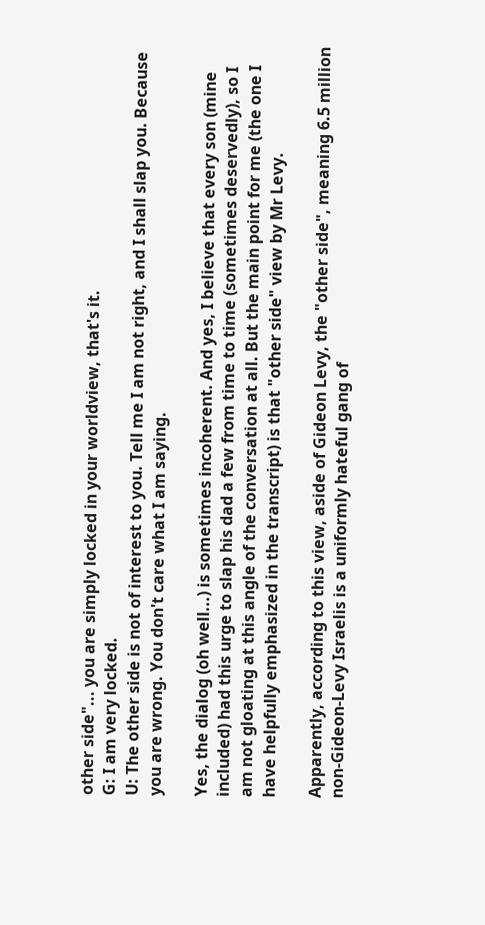other side"... you are simply locked in your worldview, that's it.
G: I am very locked.
U: The other side is not of interest to you. Tell me I am not right, and I shall slap you. Because you are wrong. You don't care what I am saying.

Yes, the dialog (oh well...) is sometimes incoherent. And yes, I believe that every son (mine included) had this urge to slap his dad a few from time to time (sometimes deservedly), so I am not gloating at this angle of the conversation at all. But the main point for me (the one I have helpfully emphasized in the transcript) is that "other side" view by Mr Levy.

Apparently, according to this view, aside of Gideon Levy, the "other side", meaning 6.5 million non-Gideon-Levy Israelis is a uniformly hateful gang of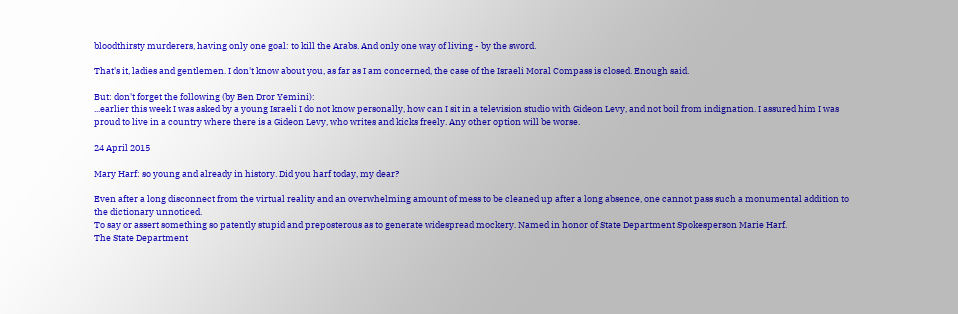bloodthirsty murderers, having only one goal: to kill the Arabs. And only one way of living - by the sword.

That's it, ladies and gentlemen. I don't know about you, as far as I am concerned, the case of the Israeli Moral Compass is closed. Enough said.

But: don't forget the following (by Ben Dror Yemini):
...earlier this week I was asked by a young Israeli I do not know personally, how can I sit in a television studio with Gideon Levy, and not boil from indignation. I assured him I was proud to live in a country where there is a Gideon Levy, who writes and kicks freely. Any other option will be worse.

24 April 2015

Mary Harf: so young and already in history. Did you harf today, my dear?

Even after a long disconnect from the virtual reality and an overwhelming amount of mess to be cleaned up after a long absence, one cannot pass such a monumental addition to the dictionary unnoticed.
To say or assert something so patently stupid and preposterous as to generate widespread mockery. Named in honor of State Department Spokesperson Marie Harf.
The State Department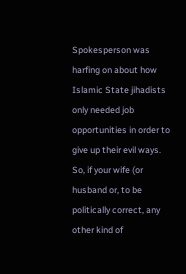Spokesperson was harfing on about how Islamic State jihadists only needed job opportunities in order to give up their evil ways.
So, if your wife (or husband or, to be politically correct, any other kind of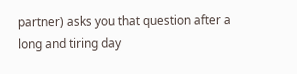partner) asks you that question after a long and tiring day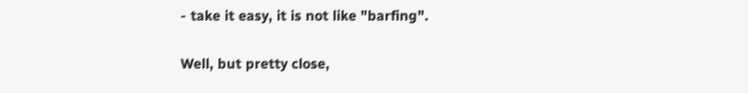- take it easy, it is not like "barfing".

Well, but pretty close,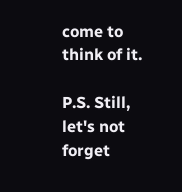come to think of it.

P.S. Still, let's not forget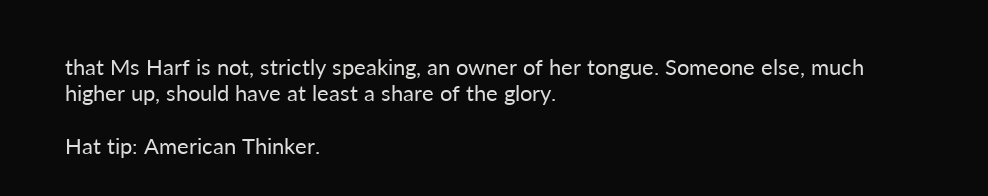that Ms Harf is not, strictly speaking, an owner of her tongue. Someone else, much higher up, should have at least a share of the glory.

Hat tip: American Thinker.